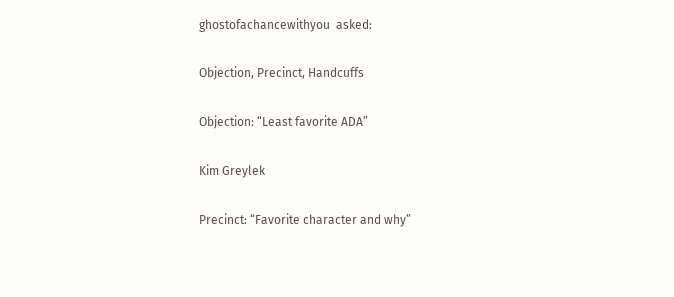ghostofachancewithyou  asked:

Objection, Precinct, Handcuffs

Objection: “Least favorite ADA”

Kim Greylek

Precinct: “Favorite character and why”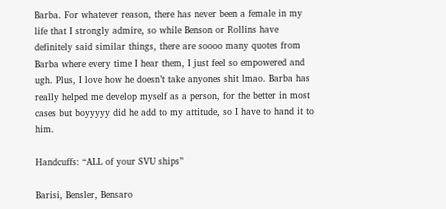Barba. For whatever reason, there has never been a female in my life that I strongly admire, so while Benson or Rollins have definitely said similar things, there are soooo many quotes from Barba where every time I hear them, I just feel so empowered and ugh. Plus, I love how he doesn’t take anyones shit lmao. Barba has really helped me develop myself as a person, for the better in most cases but boyyyyy did he add to my attitude, so I have to hand it to him.

Handcuffs: “ALL of your SVU ships”

Barisi, Bensler, Bensaro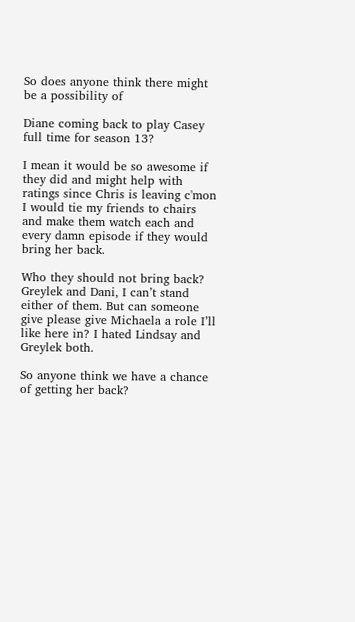So does anyone think there might be a possibility of

Diane coming back to play Casey full time for season 13?

I mean it would be so awesome if they did and might help with ratings since Chris is leaving c'mon I would tie my friends to chairs and make them watch each and every damn episode if they would bring her back.

Who they should not bring back? Greylek and Dani, I can’t stand either of them. But can someone give please give Michaela a role I’ll like here in? I hated Lindsay and Greylek both.

So anyone think we have a chance of getting her back?